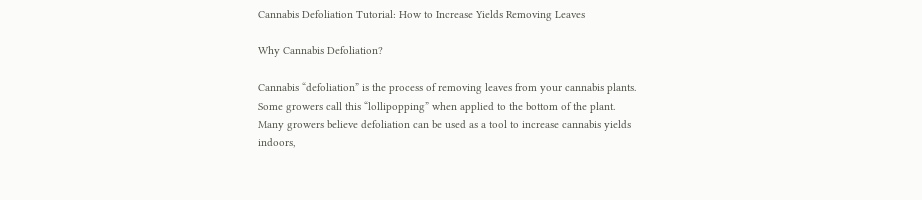Cannabis Defoliation Tutorial: How to Increase Yields Removing Leaves

Why Cannabis Defoliation?

Cannabis “defoliation” is the process of removing leaves from your cannabis plants. Some growers call this “lollipopping” when applied to the bottom of the plant. Many growers believe defoliation can be used as a tool to increase cannabis yields indoors,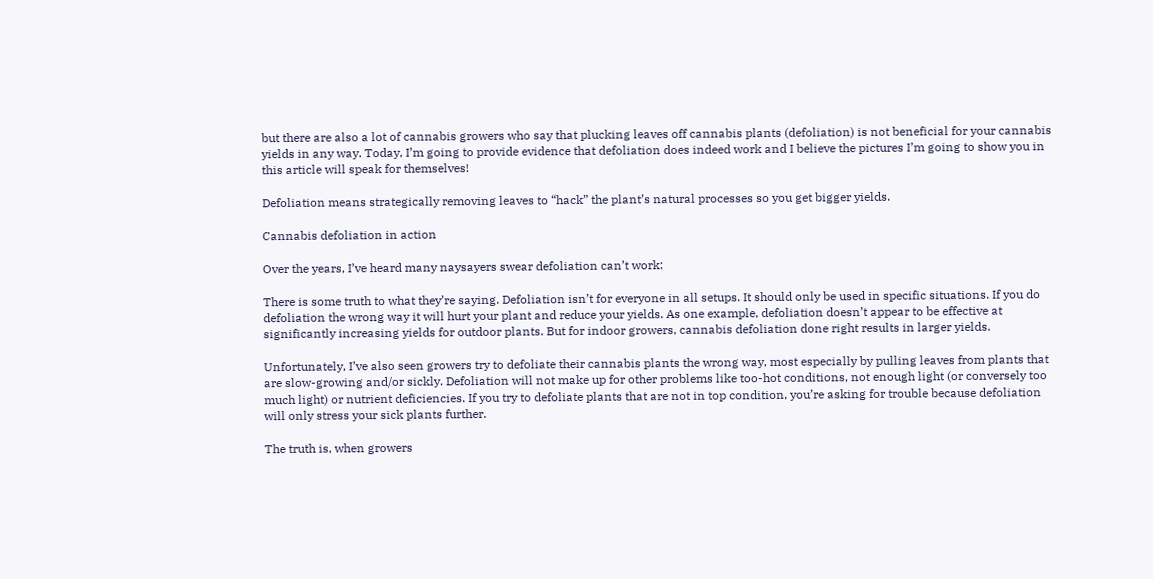but there are also a lot of cannabis growers who say that plucking leaves off cannabis plants (defoliation) is not beneficial for your cannabis yields in any way. Today, I’m going to provide evidence that defoliation does indeed work and I believe the pictures I’m going to show you in this article will speak for themselves!

Defoliation means strategically removing leaves to “hack” the plant’s natural processes so you get bigger yields.

Cannabis defoliation in action

Over the years, I’ve heard many naysayers swear defoliation can’t work:

There is some truth to what they’re saying. Defoliation isn’t for everyone in all setups. It should only be used in specific situations. If you do defoliation the wrong way it will hurt your plant and reduce your yields. As one example, defoliation doesn’t appear to be effective at significantly increasing yields for outdoor plants. But for indoor growers, cannabis defoliation done right results in larger yields.

Unfortunately, I’ve also seen growers try to defoliate their cannabis plants the wrong way, most especially by pulling leaves from plants that are slow-growing and/or sickly. Defoliation will not make up for other problems like too-hot conditions, not enough light (or conversely too much light) or nutrient deficiencies. If you try to defoliate plants that are not in top condition, you’re asking for trouble because defoliation will only stress your sick plants further.

The truth is, when growers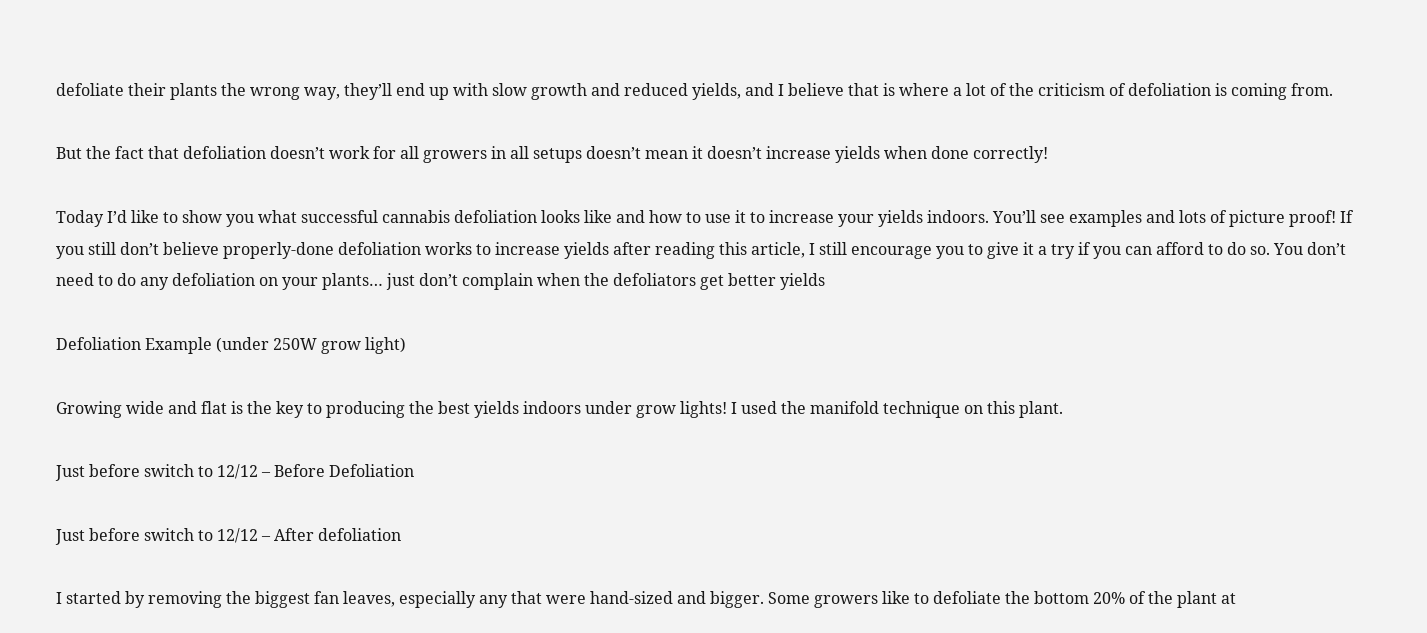defoliate their plants the wrong way, they’ll end up with slow growth and reduced yields, and I believe that is where a lot of the criticism of defoliation is coming from.

But the fact that defoliation doesn’t work for all growers in all setups doesn’t mean it doesn’t increase yields when done correctly!

Today I’d like to show you what successful cannabis defoliation looks like and how to use it to increase your yields indoors. You’ll see examples and lots of picture proof! If you still don’t believe properly-done defoliation works to increase yields after reading this article, I still encourage you to give it a try if you can afford to do so. You don’t need to do any defoliation on your plants… just don’t complain when the defoliators get better yields

Defoliation Example (under 250W grow light)

Growing wide and flat is the key to producing the best yields indoors under grow lights! I used the manifold technique on this plant.

Just before switch to 12/12 – Before Defoliation

Just before switch to 12/12 – After defoliation

I started by removing the biggest fan leaves, especially any that were hand-sized and bigger. Some growers like to defoliate the bottom 20% of the plant at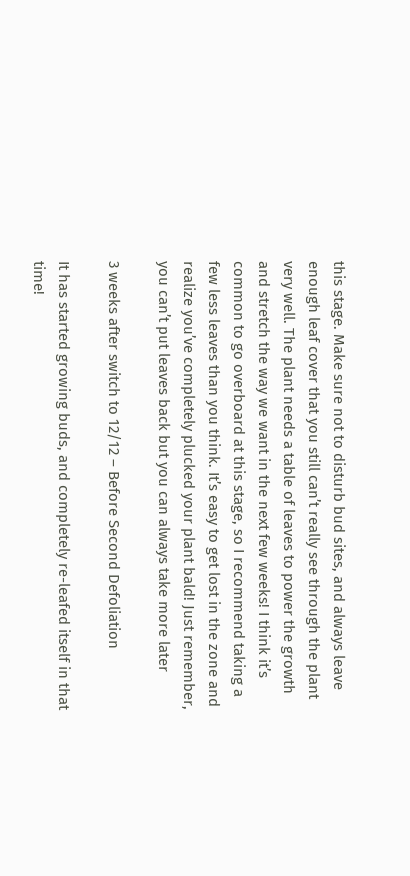this stage. Make sure not to disturb bud sites, and always leave enough leaf cover that you still can’t really see through the plant very well. The plant needs a table of leaves to power the growth and stretch the way we want in the next few weeks! I think it’s common to go overboard at this stage, so I recommend taking a few less leaves than you think. It’s easy to get lost in the zone and realize you’ve completely plucked your plant bald! Just remember, you can’t put leaves back but you can always take more later

3 weeks after switch to 12/12 – Before Second Defoliation

It has started growing buds, and completely re-leafed itself in that time!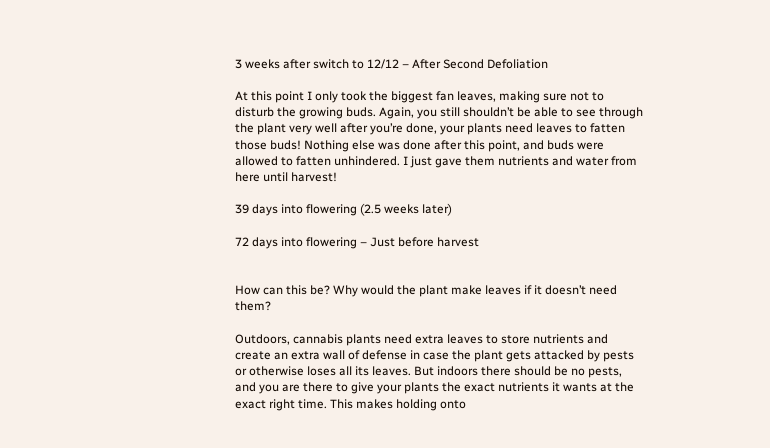3 weeks after switch to 12/12 – After Second Defoliation

At this point I only took the biggest fan leaves, making sure not to disturb the growing buds. Again, you still shouldn’t be able to see through the plant very well after you’re done, your plants need leaves to fatten those buds! Nothing else was done after this point, and buds were allowed to fatten unhindered. I just gave them nutrients and water from here until harvest!

39 days into flowering (2.5 weeks later)

72 days into flowering – Just before harvest


How can this be? Why would the plant make leaves if it doesn’t need them?

Outdoors, cannabis plants need extra leaves to store nutrients and create an extra wall of defense in case the plant gets attacked by pests or otherwise loses all its leaves. But indoors there should be no pests, and you are there to give your plants the exact nutrients it wants at the exact right time. This makes holding onto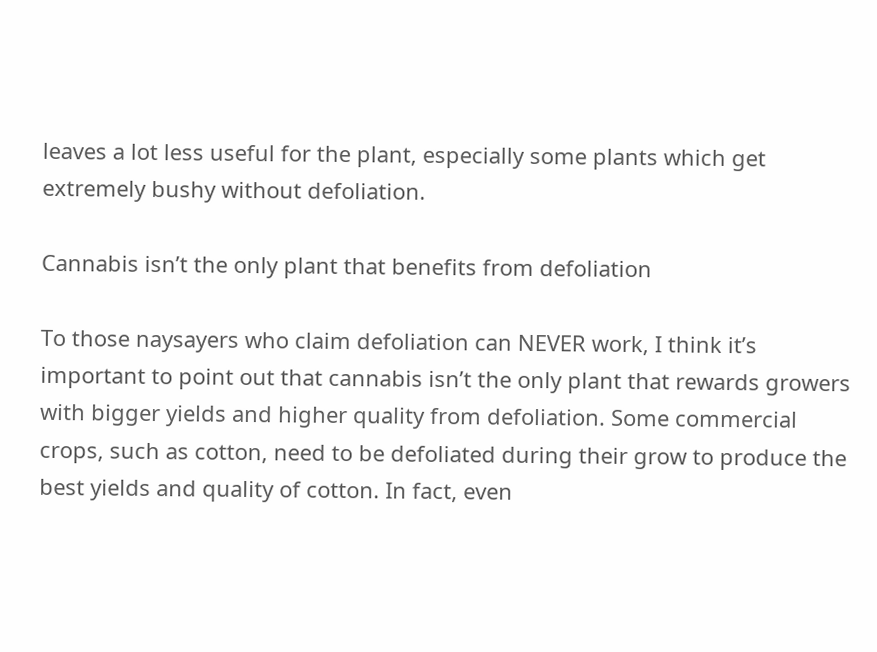leaves a lot less useful for the plant, especially some plants which get extremely bushy without defoliation.

Cannabis isn’t the only plant that benefits from defoliation

To those naysayers who claim defoliation can NEVER work, I think it’s important to point out that cannabis isn’t the only plant that rewards growers with bigger yields and higher quality from defoliation. Some commercial crops, such as cotton, need to be defoliated during their grow to produce the best yields and quality of cotton. In fact, even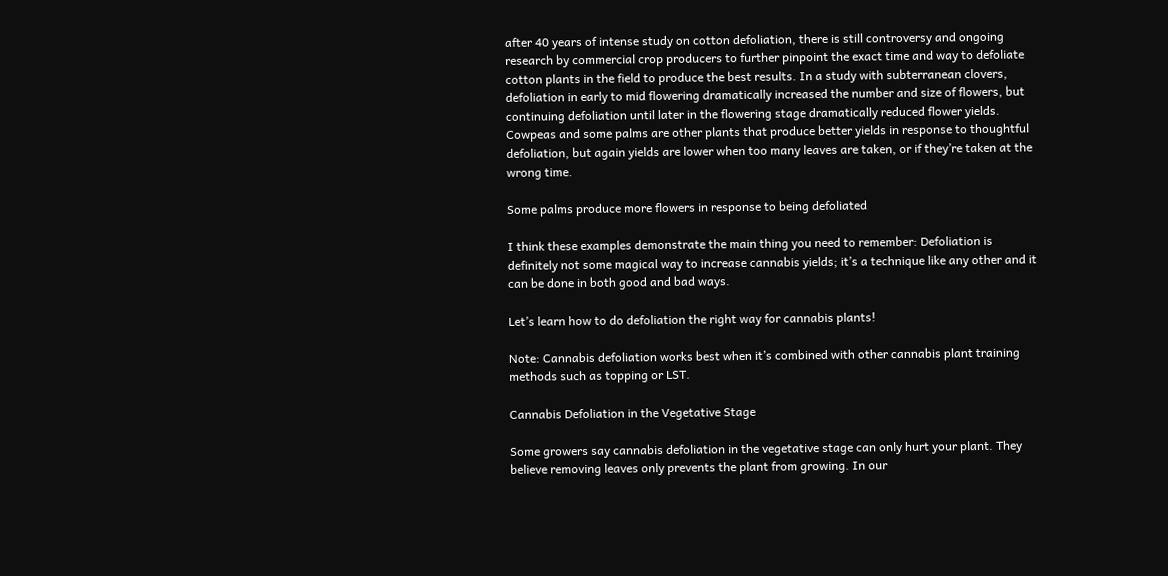after 40 years of intense study on cotton defoliation, there is still controversy and ongoing research by commercial crop producers to further pinpoint the exact time and way to defoliate cotton plants in the field to produce the best results. In a study with subterranean clovers, defoliation in early to mid flowering dramatically increased the number and size of flowers, but continuing defoliation until later in the flowering stage dramatically reduced flower yields. Cowpeas and some palms are other plants that produce better yields in response to thoughtful defoliation, but again yields are lower when too many leaves are taken, or if they’re taken at the wrong time.

Some palms produce more flowers in response to being defoliated

I think these examples demonstrate the main thing you need to remember: Defoliation is definitely not some magical way to increase cannabis yields; it’s a technique like any other and it can be done in both good and bad ways.

Let’s learn how to do defoliation the right way for cannabis plants!

Note: Cannabis defoliation works best when it’s combined with other cannabis plant training methods such as topping or LST.

Cannabis Defoliation in the Vegetative Stage

Some growers say cannabis defoliation in the vegetative stage can only hurt your plant. They believe removing leaves only prevents the plant from growing. In our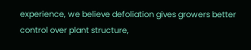experience, we believe defoliation gives growers better control over plant structure,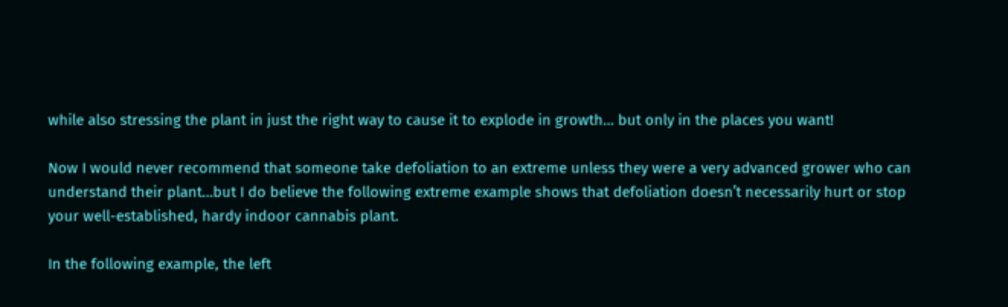while also stressing the plant in just the right way to cause it to explode in growth… but only in the places you want!

Now I would never recommend that someone take defoliation to an extreme unless they were a very advanced grower who can understand their plant…but I do believe the following extreme example shows that defoliation doesn’t necessarily hurt or stop your well-established, hardy indoor cannabis plant.

In the following example, the left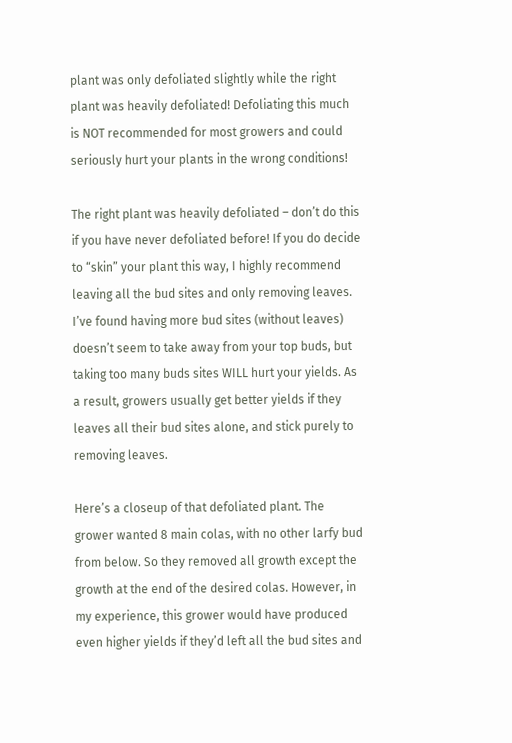plant was only defoliated slightly while the right plant was heavily defoliated! Defoliating this much is NOT recommended for most growers and could seriously hurt your plants in the wrong conditions!

The right plant was heavily defoliated – don’t do this if you have never defoliated before! If you do decide to “skin” your plant this way, I highly recommend leaving all the bud sites and only removing leaves. I’ve found having more bud sites (without leaves) doesn’t seem to take away from your top buds, but taking too many buds sites WILL hurt your yields. As a result, growers usually get better yields if they leaves all their bud sites alone, and stick purely to removing leaves.

Here’s a closeup of that defoliated plant. The grower wanted 8 main colas, with no other larfy bud from below. So they removed all growth except the growth at the end of the desired colas. However, in my experience, this grower would have produced even higher yields if they’d left all the bud sites and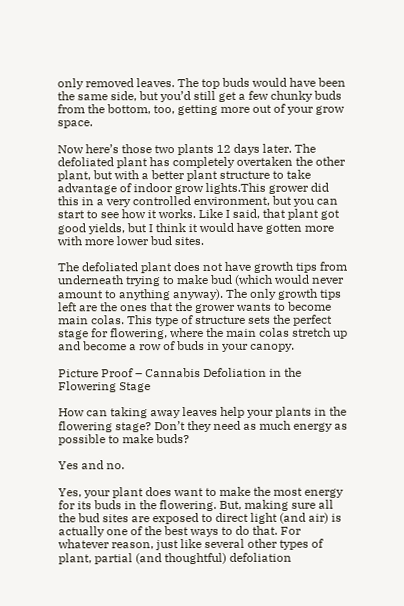only removed leaves. The top buds would have been the same side, but you’d still get a few chunky buds from the bottom, too, getting more out of your grow space.

Now here’s those two plants 12 days later. The defoliated plant has completely overtaken the other plant, but with a better plant structure to take advantage of indoor grow lights.This grower did this in a very controlled environment, but you can start to see how it works. Like I said, that plant got good yields, but I think it would have gotten more with more lower bud sites.

The defoliated plant does not have growth tips from underneath trying to make bud (which would never amount to anything anyway). The only growth tips left are the ones that the grower wants to become main colas. This type of structure sets the perfect stage for flowering, where the main colas stretch up and become a row of buds in your canopy.

Picture Proof – Cannabis Defoliation in the Flowering Stage

How can taking away leaves help your plants in the flowering stage? Don’t they need as much energy as possible to make buds?

Yes and no.

Yes, your plant does want to make the most energy for its buds in the flowering. But, making sure all the bud sites are exposed to direct light (and air) is actually one of the best ways to do that. For whatever reason, just like several other types of plant, partial (and thoughtful) defoliation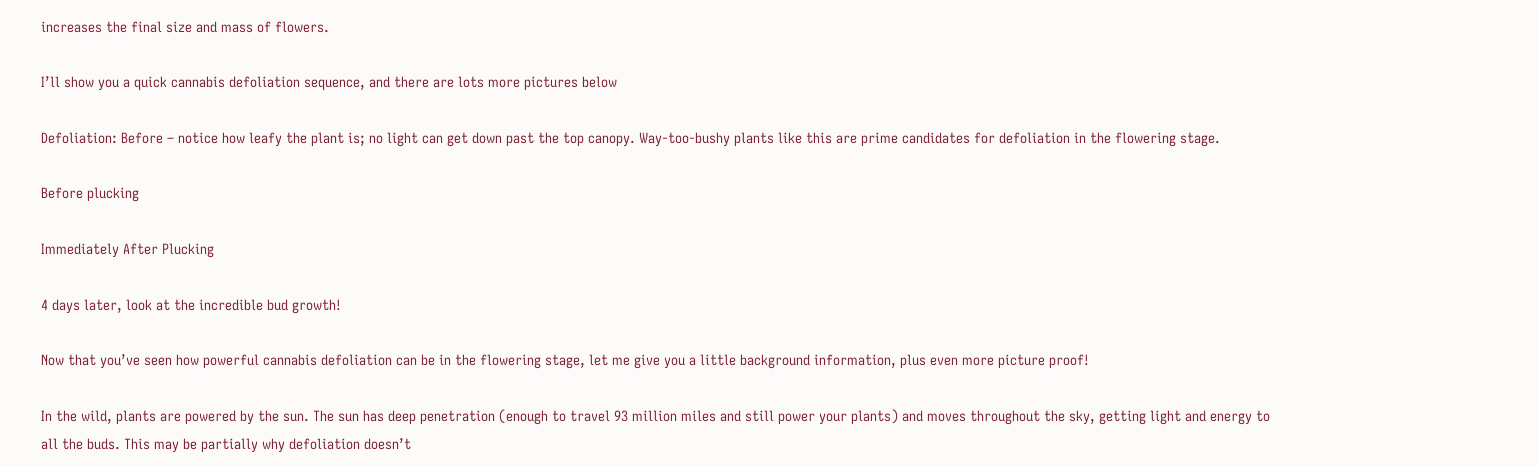increases the final size and mass of flowers.

I’ll show you a quick cannabis defoliation sequence, and there are lots more pictures below

Defoliation: Before – notice how leafy the plant is; no light can get down past the top canopy. Way-too-bushy plants like this are prime candidates for defoliation in the flowering stage.

Before plucking

Immediately After Plucking

4 days later, look at the incredible bud growth!

Now that you’ve seen how powerful cannabis defoliation can be in the flowering stage, let me give you a little background information, plus even more picture proof!

In the wild, plants are powered by the sun. The sun has deep penetration (enough to travel 93 million miles and still power your plants) and moves throughout the sky, getting light and energy to all the buds. This may be partially why defoliation doesn’t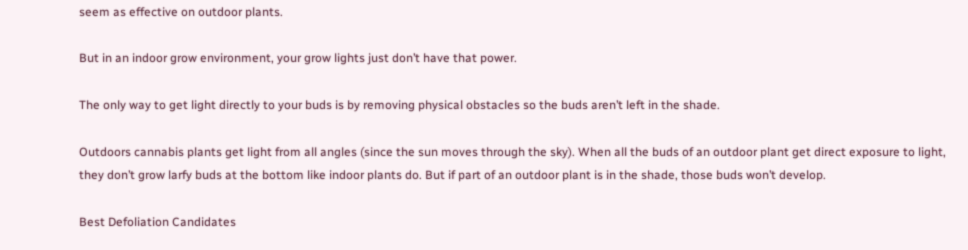seem as effective on outdoor plants.

But in an indoor grow environment, your grow lights just don’t have that power.

The only way to get light directly to your buds is by removing physical obstacles so the buds aren’t left in the shade.

Outdoors cannabis plants get light from all angles (since the sun moves through the sky). When all the buds of an outdoor plant get direct exposure to light, they don’t grow larfy buds at the bottom like indoor plants do. But if part of an outdoor plant is in the shade, those buds won’t develop.

Best Defoliation Candidates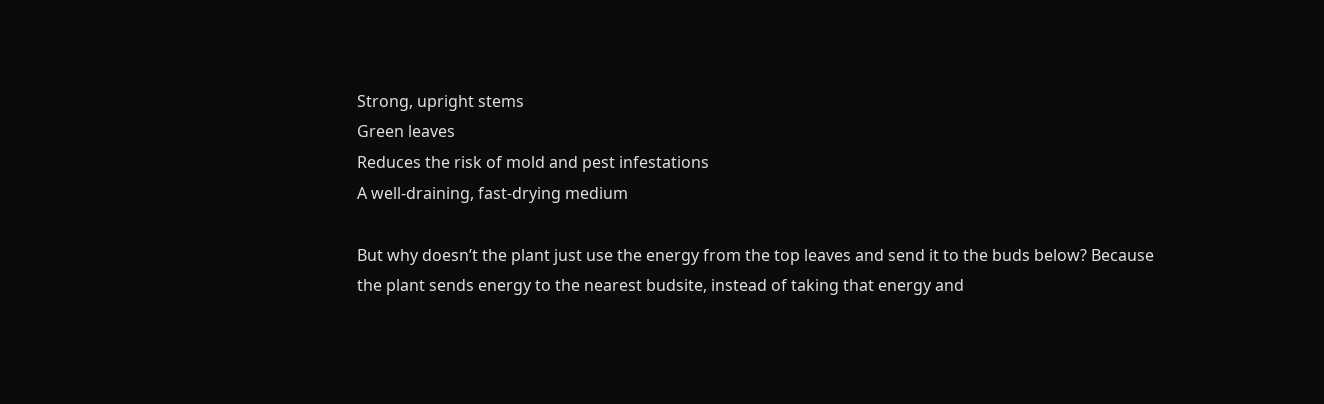Strong, upright stems
Green leaves
Reduces the risk of mold and pest infestations
A well-draining, fast-drying medium

But why doesn’t the plant just use the energy from the top leaves and send it to the buds below? Because the plant sends energy to the nearest budsite, instead of taking that energy and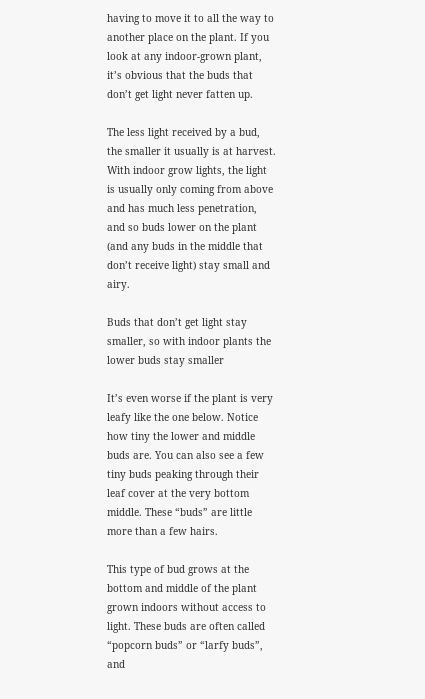having to move it to all the way to another place on the plant. If you look at any indoor-grown plant, it’s obvious that the buds that don’t get light never fatten up.

The less light received by a bud, the smaller it usually is at harvest. With indoor grow lights, the light is usually only coming from above and has much less penetration, and so buds lower on the plant (and any buds in the middle that don’t receive light) stay small and airy.

Buds that don’t get light stay smaller, so with indoor plants the lower buds stay smaller

It’s even worse if the plant is very leafy like the one below. Notice how tiny the lower and middle buds are. You can also see a few tiny buds peaking through their leaf cover at the very bottom middle. These “buds” are little more than a few hairs.

This type of bud grows at the bottom and middle of the plant grown indoors without access to light. These buds are often called “popcorn buds” or “larfy buds”, and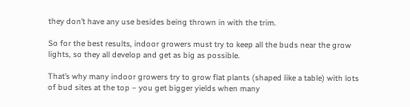they don’t have any use besides being thrown in with the trim.

So for the best results, indoor growers must try to keep all the buds near the grow lights, so they all develop and get as big as possible.

That’s why many indoor growers try to grow flat plants (shaped like a table) with lots of bud sites at the top – you get bigger yields when many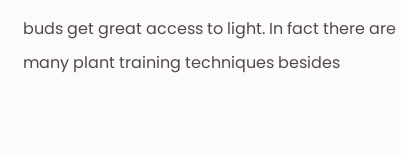buds get great access to light. In fact there are many plant training techniques besides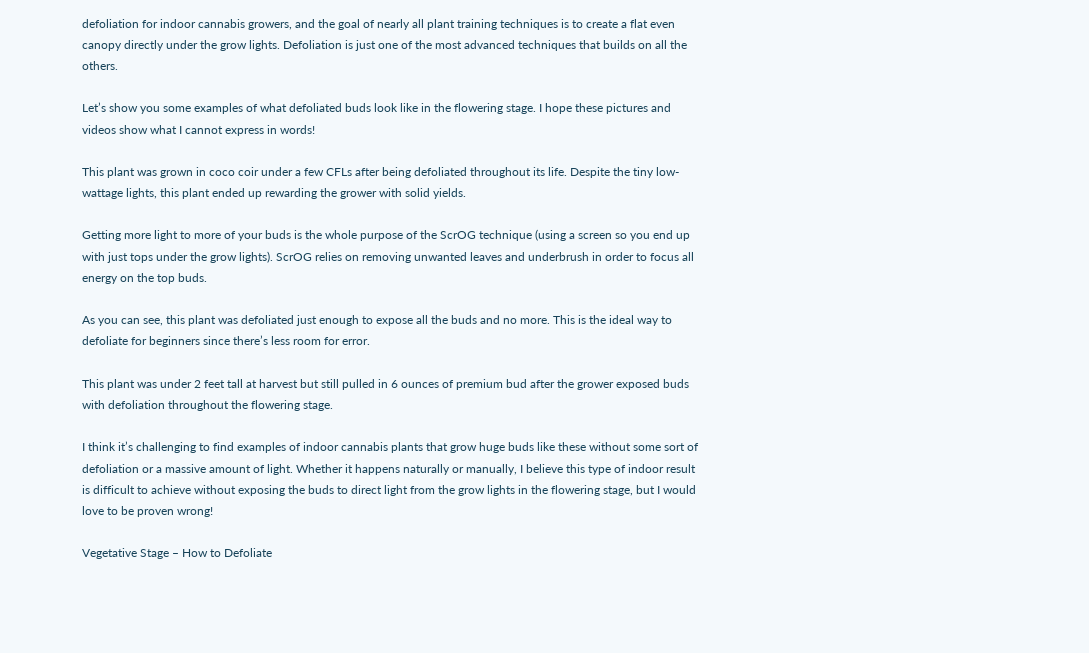defoliation for indoor cannabis growers, and the goal of nearly all plant training techniques is to create a flat even canopy directly under the grow lights. Defoliation is just one of the most advanced techniques that builds on all the others.

Let’s show you some examples of what defoliated buds look like in the flowering stage. I hope these pictures and videos show what I cannot express in words!

This plant was grown in coco coir under a few CFLs after being defoliated throughout its life. Despite the tiny low-wattage lights, this plant ended up rewarding the grower with solid yields.

Getting more light to more of your buds is the whole purpose of the ScrOG technique (using a screen so you end up with just tops under the grow lights). ScrOG relies on removing unwanted leaves and underbrush in order to focus all energy on the top buds.

As you can see, this plant was defoliated just enough to expose all the buds and no more. This is the ideal way to defoliate for beginners since there’s less room for error.

This plant was under 2 feet tall at harvest but still pulled in 6 ounces of premium bud after the grower exposed buds with defoliation throughout the flowering stage.

I think it’s challenging to find examples of indoor cannabis plants that grow huge buds like these without some sort of defoliation or a massive amount of light. Whether it happens naturally or manually, I believe this type of indoor result is difficult to achieve without exposing the buds to direct light from the grow lights in the flowering stage, but I would love to be proven wrong!

Vegetative Stage – How to Defoliate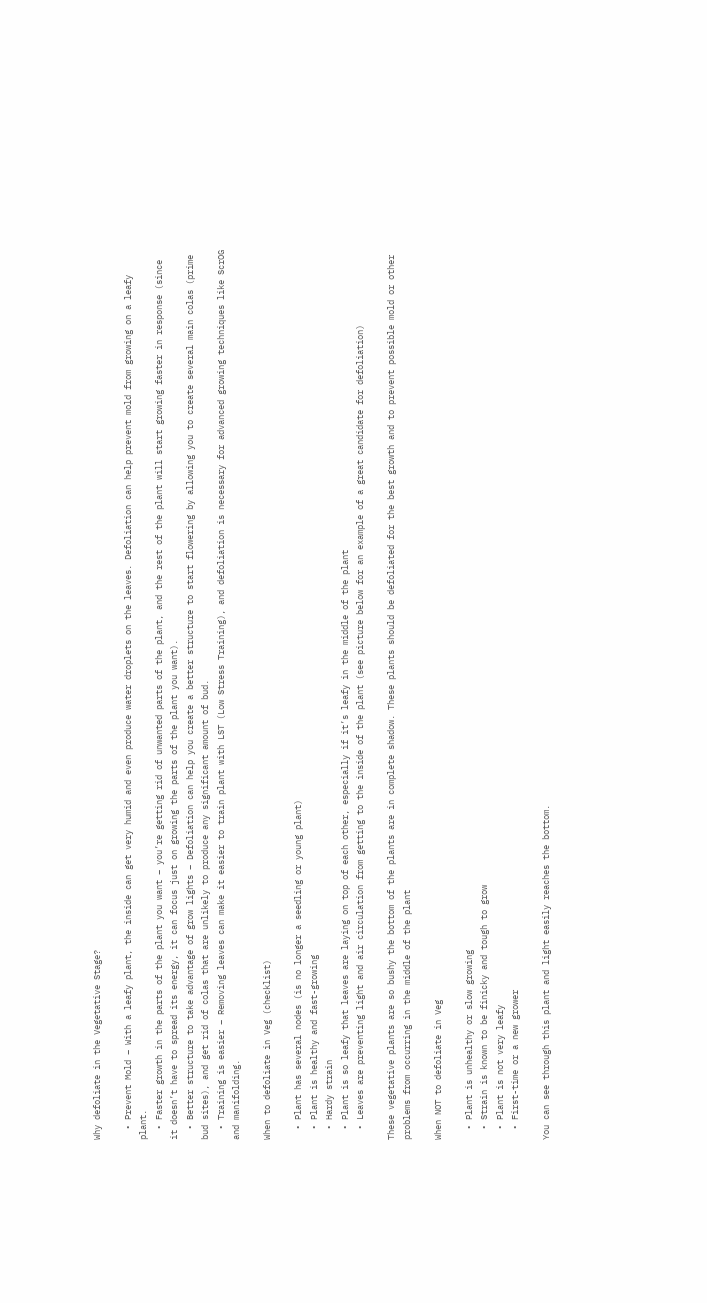Why defoliate in the Vegetative Stage?

  • Prevent Mold – With a leafy plant, the inside can get very humid and even produce water droplets on the leaves. Defoliation can help prevent mold from growing on a leafy plant.
  • Faster growth in the parts of the plant you want – you’re getting rid of unwanted parts of the plant, and the rest of the plant will start growing faster in response (since it doesn’t have to spread its energy, it can focus just on growing the parts of the plant you want).
  • Better structure to take advantage of grow lights – Defoliation can help you create a better structure to start flowering by allowing you to create several main colas (prime bud sites), and get rid of colas that are unlikely to produce any significant amount of bud.
  • Training is easier – Removing leaves can make it easier to train plant with LST (Low Stress Training), and defoliation is necessary for advanced growing techniques like ScrOG and manifolding.

When to defoliate in Veg (checklist)

  • Plant has several nodes (is no longer a seedling or young plant)
  • Plant is healthy and fast-growing
  • Hardy strain
  • Plant is so leafy that leaves are laying on top of each other, especially if it’s leafy in the middle of the plant
  • Leaves are preventing light and air circulation from getting to the inside of the plant (see picture below for an example of a great candidate for defoliation)

These vegetative plants are so bushy the bottom of the plants are in complete shadow. These plants should be defoliated for the best growth and to prevent possible mold or other problems from occurring in the middle of the plant

When NOT to defoliate in Veg

  • Plant is unhealthy or slow growing
  • Strain is known to be finicky and tough to grow
  • Plant is not very leafy
  • First-time or a new grower

You can see through this plant and light easily reaches the bottom.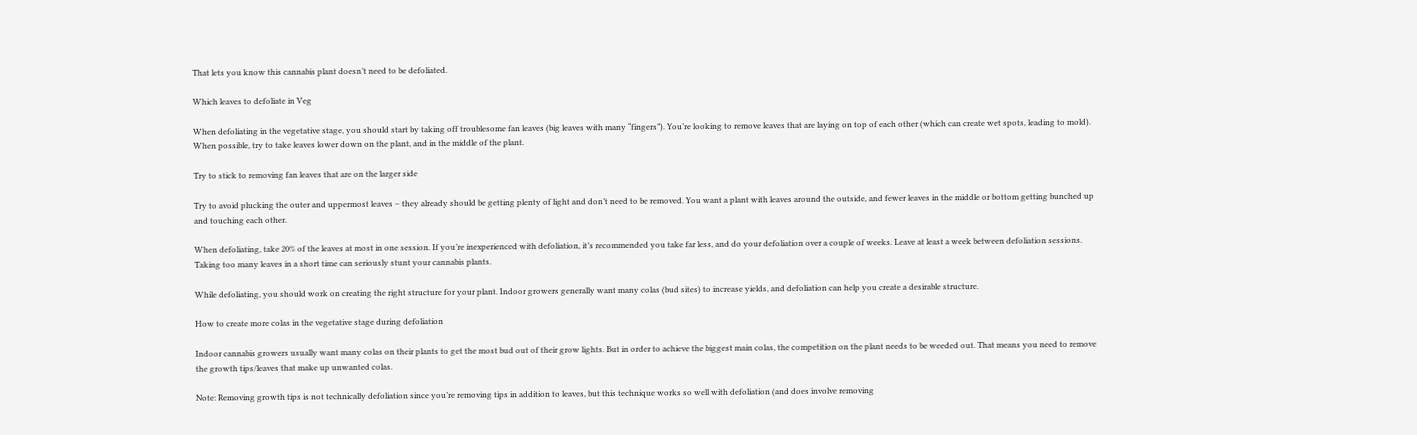That lets you know this cannabis plant doesn’t need to be defoliated.

Which leaves to defoliate in Veg

When defoliating in the vegetative stage, you should start by taking off troublesome fan leaves (big leaves with many “fingers”). You’re looking to remove leaves that are laying on top of each other (which can create wet spots, leading to mold). When possible, try to take leaves lower down on the plant, and in the middle of the plant.

Try to stick to removing fan leaves that are on the larger side

Try to avoid plucking the outer and uppermost leaves – they already should be getting plenty of light and don’t need to be removed. You want a plant with leaves around the outside, and fewer leaves in the middle or bottom getting bunched up and touching each other.

When defoliating, take 20% of the leaves at most in one session. If you’re inexperienced with defoliation, it’s recommended you take far less, and do your defoliation over a couple of weeks. Leave at least a week between defoliation sessions. Taking too many leaves in a short time can seriously stunt your cannabis plants.

While defoliating, you should work on creating the right structure for your plant. Indoor growers generally want many colas (bud sites) to increase yields, and defoliation can help you create a desirable structure.

How to create more colas in the vegetative stage during defoliation

Indoor cannabis growers usually want many colas on their plants to get the most bud out of their grow lights. But in order to achieve the biggest main colas, the competition on the plant needs to be weeded out. That means you need to remove the growth tips/leaves that make up unwanted colas.

Note: Removing growth tips is not technically defoliation since you’re removing tips in addition to leaves, but this technique works so well with defoliation (and does involve removing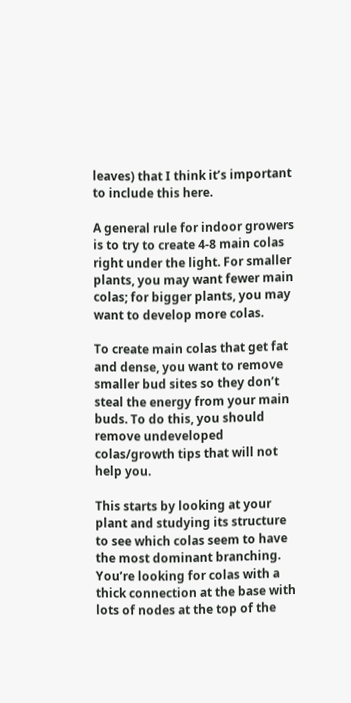leaves) that I think it’s important to include this here.

A general rule for indoor growers is to try to create 4-8 main colas right under the light. For smaller plants, you may want fewer main colas; for bigger plants, you may want to develop more colas.

To create main colas that get fat and dense, you want to remove smaller bud sites so they don’t steal the energy from your main buds. To do this, you should remove undeveloped colas/growth tips that will not help you.

This starts by looking at your plant and studying its structure to see which colas seem to have the most dominant branching. You’re looking for colas with a thick connection at the base with lots of nodes at the top of the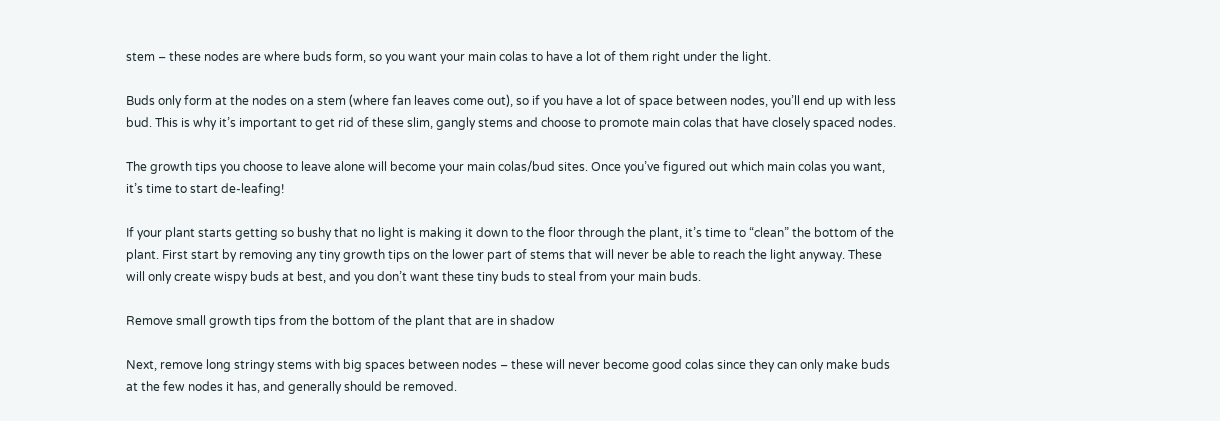stem – these nodes are where buds form, so you want your main colas to have a lot of them right under the light.

Buds only form at the nodes on a stem (where fan leaves come out), so if you have a lot of space between nodes, you’ll end up with less bud. This is why it’s important to get rid of these slim, gangly stems and choose to promote main colas that have closely spaced nodes.

The growth tips you choose to leave alone will become your main colas/bud sites. Once you’ve figured out which main colas you want, it’s time to start de-leafing!

If your plant starts getting so bushy that no light is making it down to the floor through the plant, it’s time to “clean” the bottom of the plant. First start by removing any tiny growth tips on the lower part of stems that will never be able to reach the light anyway. These will only create wispy buds at best, and you don’t want these tiny buds to steal from your main buds.

Remove small growth tips from the bottom of the plant that are in shadow

Next, remove long stringy stems with big spaces between nodes – these will never become good colas since they can only make buds at the few nodes it has, and generally should be removed.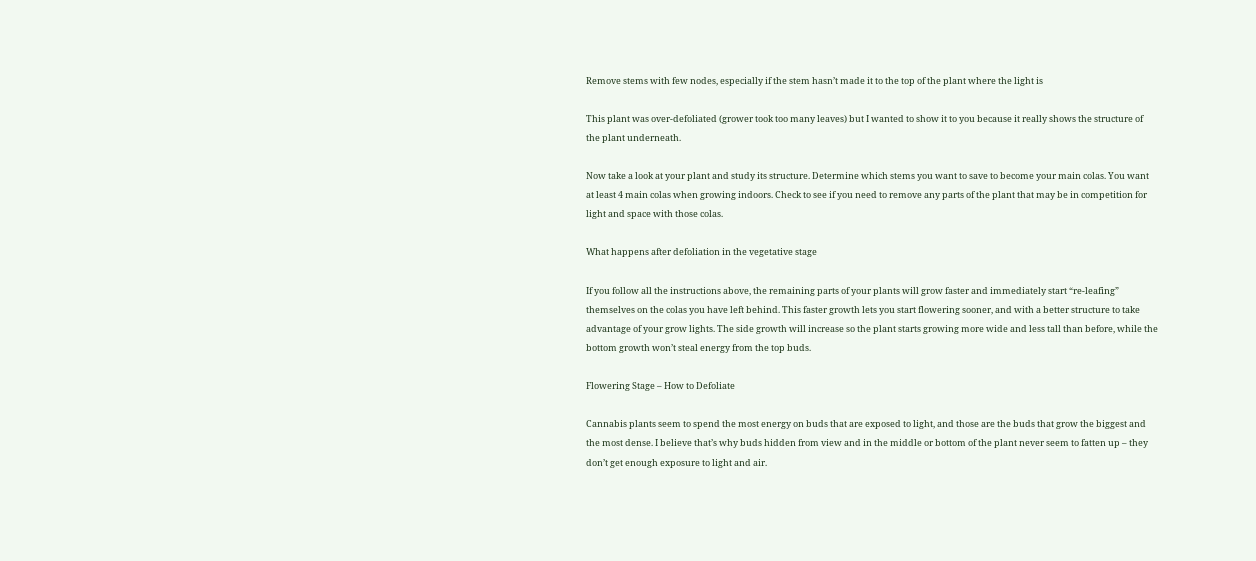Remove stems with few nodes, especially if the stem hasn’t made it to the top of the plant where the light is

This plant was over-defoliated (grower took too many leaves) but I wanted to show it to you because it really shows the structure of the plant underneath.

Now take a look at your plant and study its structure. Determine which stems you want to save to become your main colas. You want at least 4 main colas when growing indoors. Check to see if you need to remove any parts of the plant that may be in competition for light and space with those colas.

What happens after defoliation in the vegetative stage

If you follow all the instructions above, the remaining parts of your plants will grow faster and immediately start “re-leafing” themselves on the colas you have left behind. This faster growth lets you start flowering sooner, and with a better structure to take advantage of your grow lights. The side growth will increase so the plant starts growing more wide and less tall than before, while the bottom growth won’t steal energy from the top buds.

Flowering Stage – How to Defoliate

Cannabis plants seem to spend the most energy on buds that are exposed to light, and those are the buds that grow the biggest and the most dense. I believe that’s why buds hidden from view and in the middle or bottom of the plant never seem to fatten up – they don’t get enough exposure to light and air.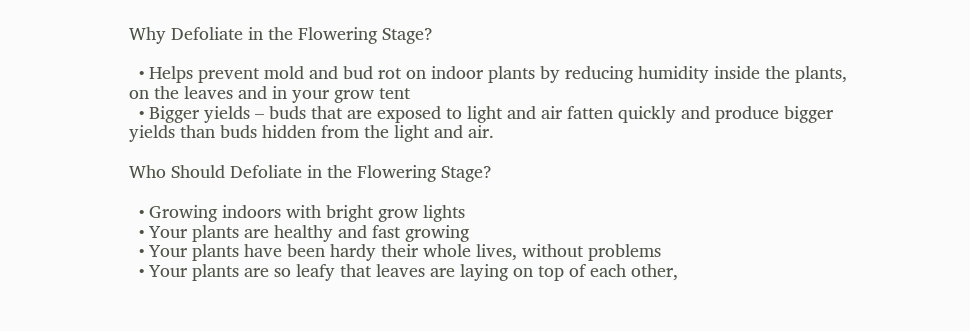Why Defoliate in the Flowering Stage?

  • Helps prevent mold and bud rot on indoor plants by reducing humidity inside the plants, on the leaves and in your grow tent
  • Bigger yields – buds that are exposed to light and air fatten quickly and produce bigger yields than buds hidden from the light and air.

Who Should Defoliate in the Flowering Stage?

  • Growing indoors with bright grow lights
  • Your plants are healthy and fast growing
  • Your plants have been hardy their whole lives, without problems
  • Your plants are so leafy that leaves are laying on top of each other,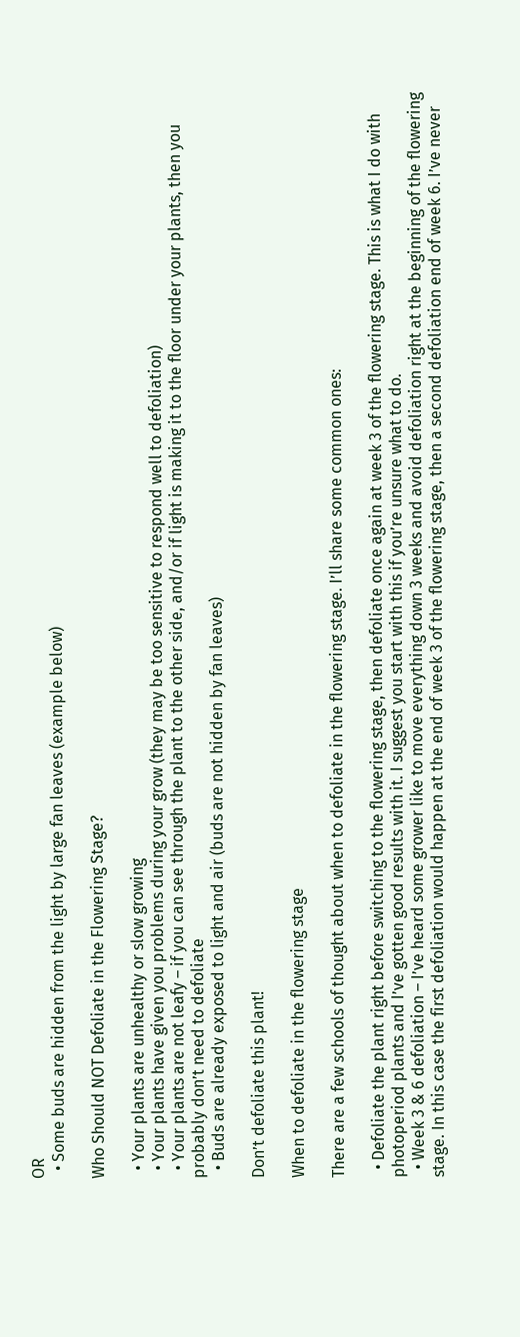OR
  • Some buds are hidden from the light by large fan leaves (example below)

Who Should NOT Defoliate in the Flowering Stage?

  • Your plants are unhealthy or slow growing
  • Your plants have given you problems during your grow (they may be too sensitive to respond well to defoliation)
  • Your plants are not leafy – if you can see through the plant to the other side, and/or if light is making it to the floor under your plants, then you probably don’t need to defoliate
  • Buds are already exposed to light and air (buds are not hidden by fan leaves)

Don’t defoliate this plant!

When to defoliate in the flowering stage

There are a few schools of thought about when to defoliate in the flowering stage. I’ll share some common ones:

  • Defoliate the plant right before switching to the flowering stage, then defoliate once again at week 3 of the flowering stage. This is what I do with photoperiod plants and I’ve gotten good results with it. I suggest you start with this if you’re unsure what to do.
  • Week 3 & 6 defoliation – I’ve heard some grower like to move everything down 3 weeks and avoid defoliation right at the beginning of the flowering stage. In this case the first defoliation would happen at the end of week 3 of the flowering stage, then a second defoliation end of week 6. I’ve never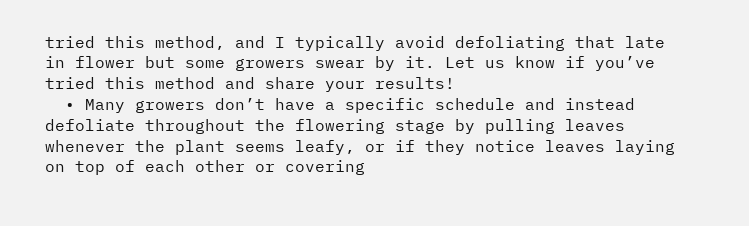tried this method, and I typically avoid defoliating that late in flower but some growers swear by it. Let us know if you’ve tried this method and share your results!
  • Many growers don’t have a specific schedule and instead defoliate throughout the flowering stage by pulling leaves whenever the plant seems leafy, or if they notice leaves laying on top of each other or covering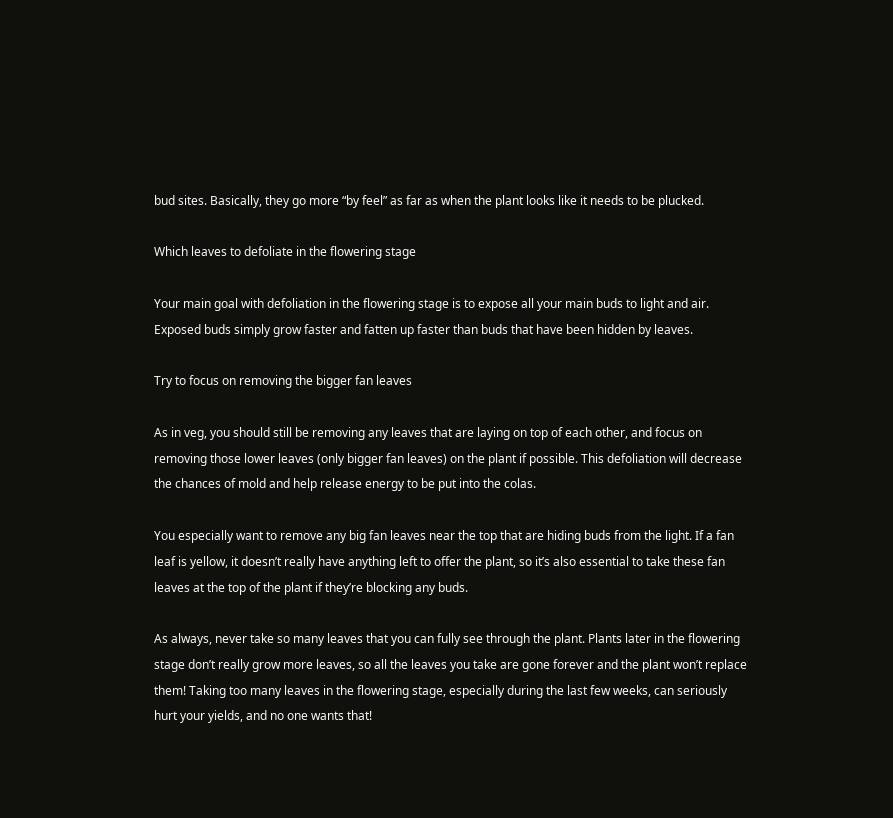bud sites. Basically, they go more “by feel” as far as when the plant looks like it needs to be plucked.

Which leaves to defoliate in the flowering stage

Your main goal with defoliation in the flowering stage is to expose all your main buds to light and air. Exposed buds simply grow faster and fatten up faster than buds that have been hidden by leaves.

Try to focus on removing the bigger fan leaves

As in veg, you should still be removing any leaves that are laying on top of each other, and focus on removing those lower leaves (only bigger fan leaves) on the plant if possible. This defoliation will decrease the chances of mold and help release energy to be put into the colas.

You especially want to remove any big fan leaves near the top that are hiding buds from the light. If a fan leaf is yellow, it doesn’t really have anything left to offer the plant, so it’s also essential to take these fan leaves at the top of the plant if they’re blocking any buds.

As always, never take so many leaves that you can fully see through the plant. Plants later in the flowering stage don’t really grow more leaves, so all the leaves you take are gone forever and the plant won’t replace them! Taking too many leaves in the flowering stage, especially during the last few weeks, can seriously hurt your yields, and no one wants that!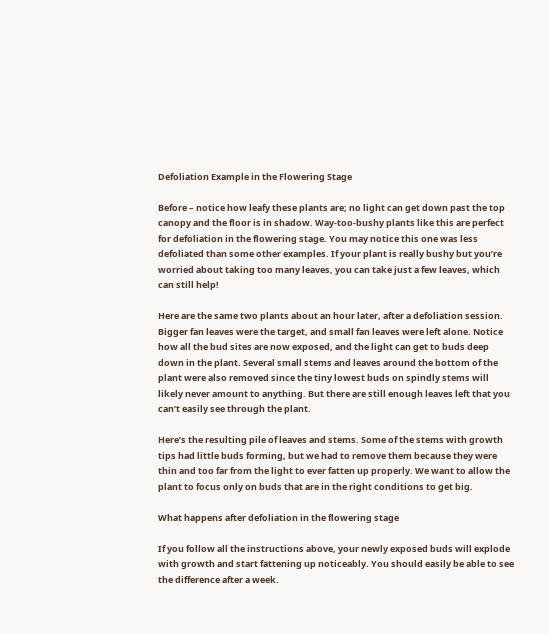Defoliation Example in the Flowering Stage

Before – notice how leafy these plants are; no light can get down past the top canopy and the floor is in shadow. Way-too-bushy plants like this are perfect for defoliation in the flowering stage. You may notice this one was less defoliated than some other examples. If your plant is really bushy but you’re worried about taking too many leaves, you can take just a few leaves, which can still help!

Here are the same two plants about an hour later, after a defoliation session. Bigger fan leaves were the target, and small fan leaves were left alone. Notice how all the bud sites are now exposed, and the light can get to buds deep down in the plant. Several small stems and leaves around the bottom of the plant were also removed since the tiny lowest buds on spindly stems will likely never amount to anything. But there are still enough leaves left that you can’t easily see through the plant.

Here’s the resulting pile of leaves and stems. Some of the stems with growth tips had little buds forming, but we had to remove them because they were thin and too far from the light to ever fatten up properly. We want to allow the plant to focus only on buds that are in the right conditions to get big.

What happens after defoliation in the flowering stage

If you follow all the instructions above, your newly exposed buds will explode with growth and start fattening up noticeably. You should easily be able to see the difference after a week.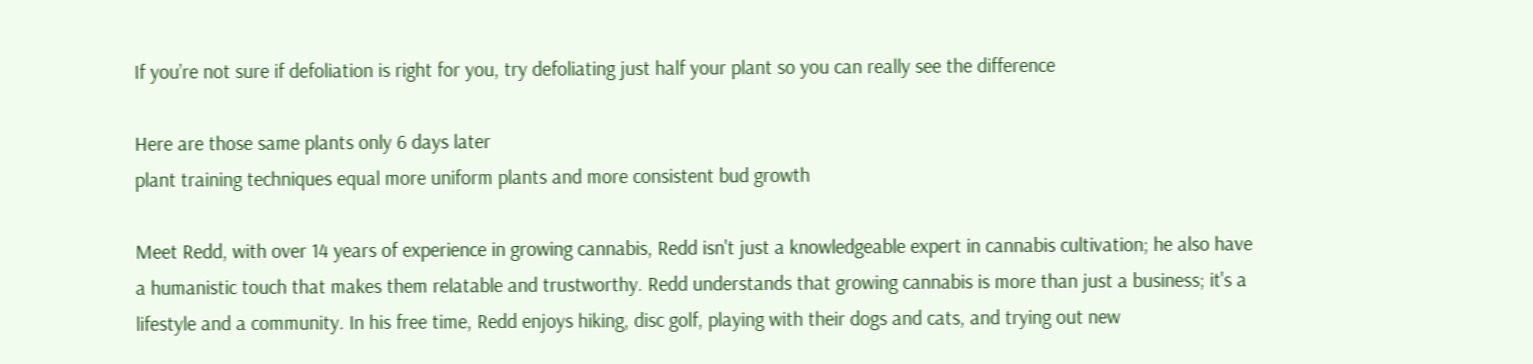If you’re not sure if defoliation is right for you, try defoliating just half your plant so you can really see the difference

Here are those same plants only 6 days later
plant training techniques equal more uniform plants and more consistent bud growth

Meet Redd, with over 14 years of experience in growing cannabis, Redd isn't just a knowledgeable expert in cannabis cultivation; he also have a humanistic touch that makes them relatable and trustworthy. Redd understands that growing cannabis is more than just a business; it's a lifestyle and a community. In his free time, Redd enjoys hiking, disc golf, playing with their dogs and cats, and trying out new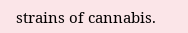strains of cannabis.